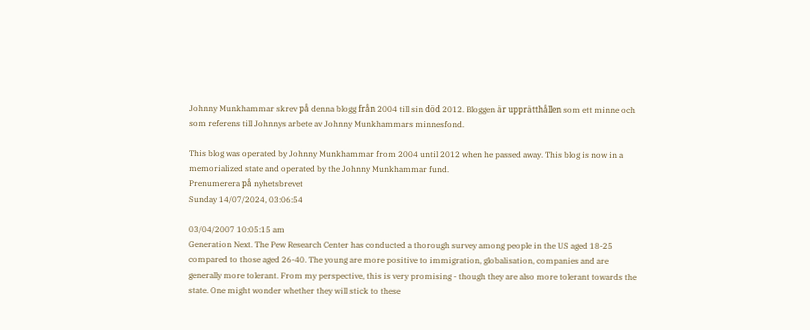Johnny Munkhammar skrev på denna blogg från 2004 till sin död 2012. Bloggen är upprätthållen som ett minne och som referens till Johnnys arbete av Johnny Munkhammars minnesfond.

This blog was operated by Johnny Munkhammar from 2004 until 2012 when he passed away. This blog is now in a memorialized state and operated by the Johnny Munkhammar fund.
Prenumerera på nyhetsbrevet
Sunday 14/07/2024, 03:06:54

03/04/2007 10:05:15 am
Generation Next. The Pew Research Center has conducted a thorough survey among people in the US aged 18-25 compared to those aged 26-40. The young are more positive to immigration, globalisation, companies and are generally more tolerant. From my perspective, this is very promising - though they are also more tolerant towards the state. One might wonder whether they will stick to these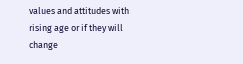values and attitudes with rising age or if they will change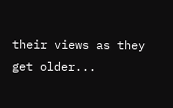their views as they get older...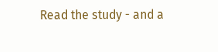Read the study - and a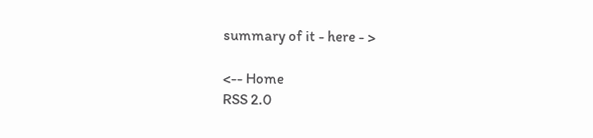summary of it - here - >

<-- Home
RSS 2.0